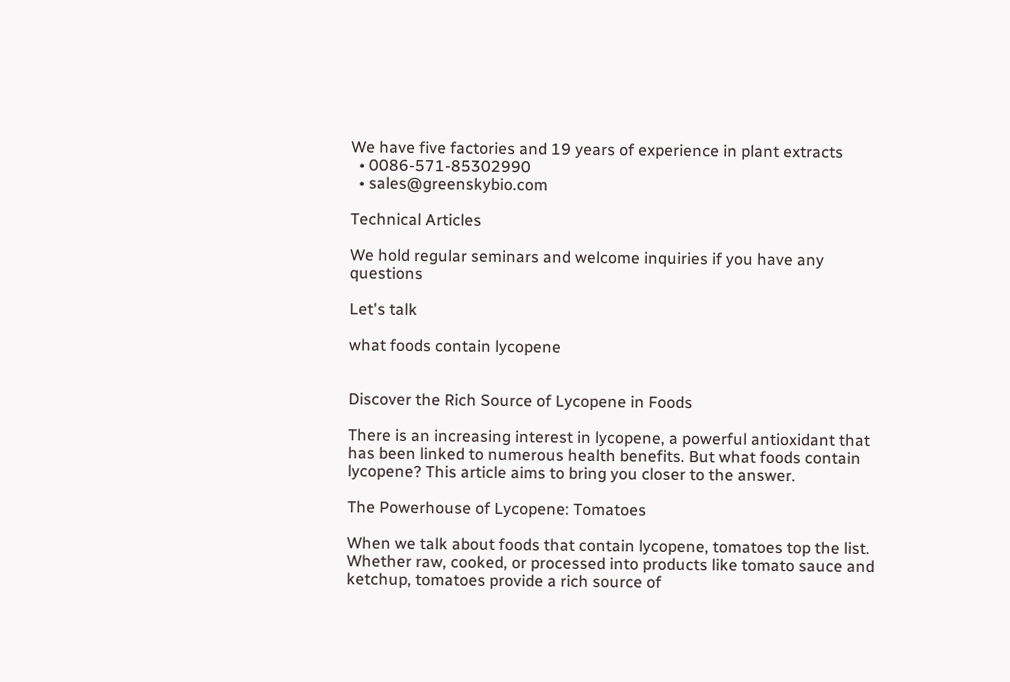We have five factories and 19 years of experience in plant extracts
  • 0086-571-85302990
  • sales@greenskybio.com

Technical Articles

We hold regular seminars and welcome inquiries if you have any questions

Let's talk

what foods contain lycopene


Discover the Rich Source of Lycopene in Foods

There is an increasing interest in lycopene, a powerful antioxidant that has been linked to numerous health benefits. But what foods contain lycopene? This article aims to bring you closer to the answer.

The Powerhouse of Lycopene: Tomatoes

When we talk about foods that contain lycopene, tomatoes top the list. Whether raw, cooked, or processed into products like tomato sauce and ketchup, tomatoes provide a rich source of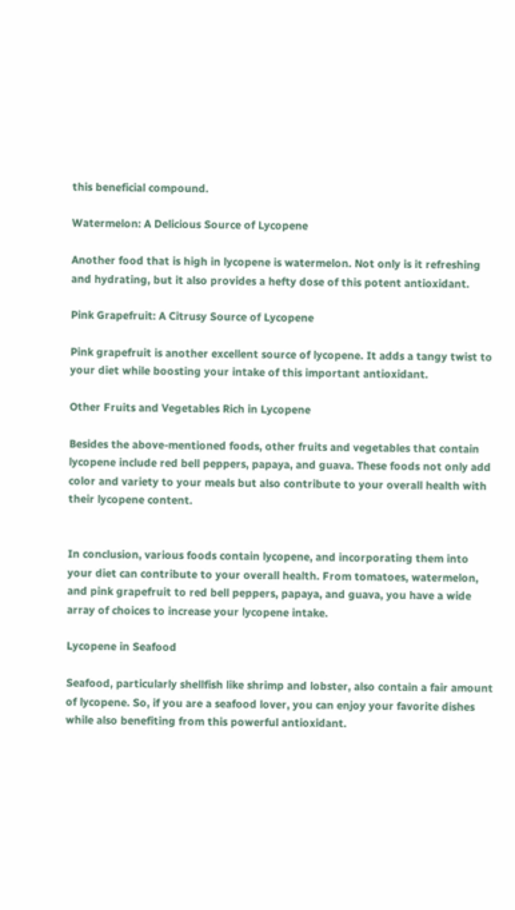this beneficial compound.

Watermelon: A Delicious Source of Lycopene

Another food that is high in lycopene is watermelon. Not only is it refreshing and hydrating, but it also provides a hefty dose of this potent antioxidant.

Pink Grapefruit: A Citrusy Source of Lycopene

Pink grapefruit is another excellent source of lycopene. It adds a tangy twist to your diet while boosting your intake of this important antioxidant.

Other Fruits and Vegetables Rich in Lycopene

Besides the above-mentioned foods, other fruits and vegetables that contain lycopene include red bell peppers, papaya, and guava. These foods not only add color and variety to your meals but also contribute to your overall health with their lycopene content.


In conclusion, various foods contain lycopene, and incorporating them into your diet can contribute to your overall health. From tomatoes, watermelon, and pink grapefruit to red bell peppers, papaya, and guava, you have a wide array of choices to increase your lycopene intake.

Lycopene in Seafood

Seafood, particularly shellfish like shrimp and lobster, also contain a fair amount of lycopene. So, if you are a seafood lover, you can enjoy your favorite dishes while also benefiting from this powerful antioxidant.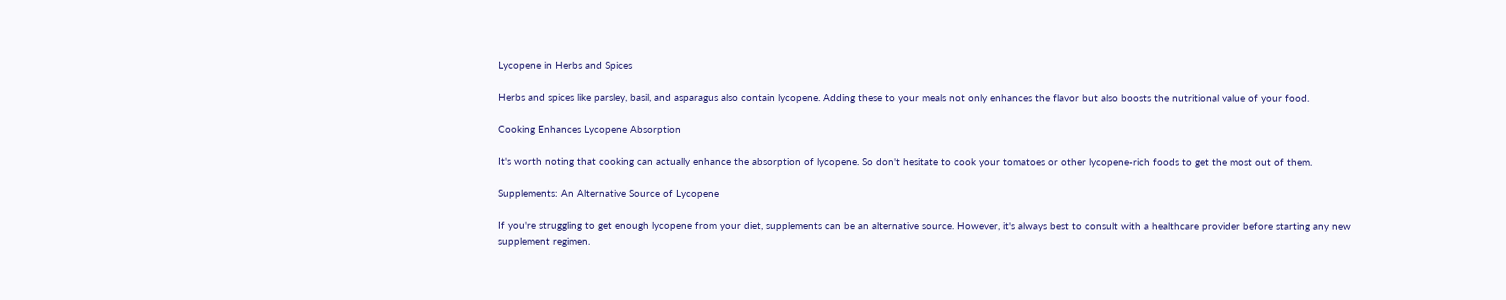Lycopene in Herbs and Spices

Herbs and spices like parsley, basil, and asparagus also contain lycopene. Adding these to your meals not only enhances the flavor but also boosts the nutritional value of your food.

Cooking Enhances Lycopene Absorption

It's worth noting that cooking can actually enhance the absorption of lycopene. So don't hesitate to cook your tomatoes or other lycopene-rich foods to get the most out of them.

Supplements: An Alternative Source of Lycopene

If you're struggling to get enough lycopene from your diet, supplements can be an alternative source. However, it's always best to consult with a healthcare provider before starting any new supplement regimen.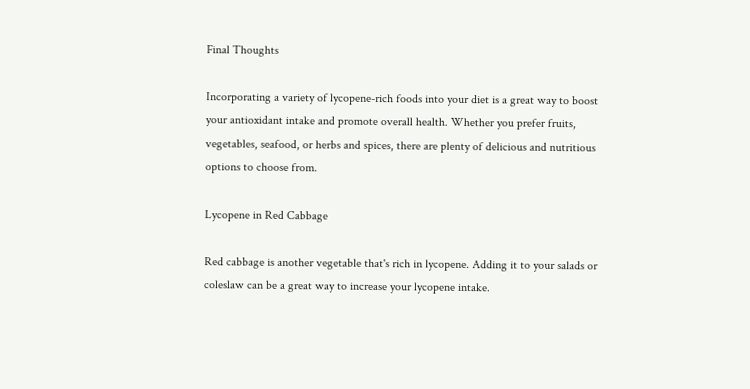Final Thoughts

Incorporating a variety of lycopene-rich foods into your diet is a great way to boost your antioxidant intake and promote overall health. Whether you prefer fruits, vegetables, seafood, or herbs and spices, there are plenty of delicious and nutritious options to choose from.

Lycopene in Red Cabbage

Red cabbage is another vegetable that's rich in lycopene. Adding it to your salads or coleslaw can be a great way to increase your lycopene intake.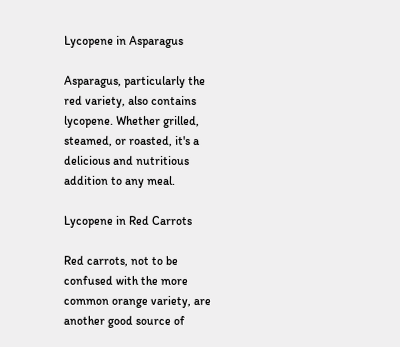Lycopene in Asparagus

Asparagus, particularly the red variety, also contains lycopene. Whether grilled, steamed, or roasted, it's a delicious and nutritious addition to any meal.

Lycopene in Red Carrots

Red carrots, not to be confused with the more common orange variety, are another good source of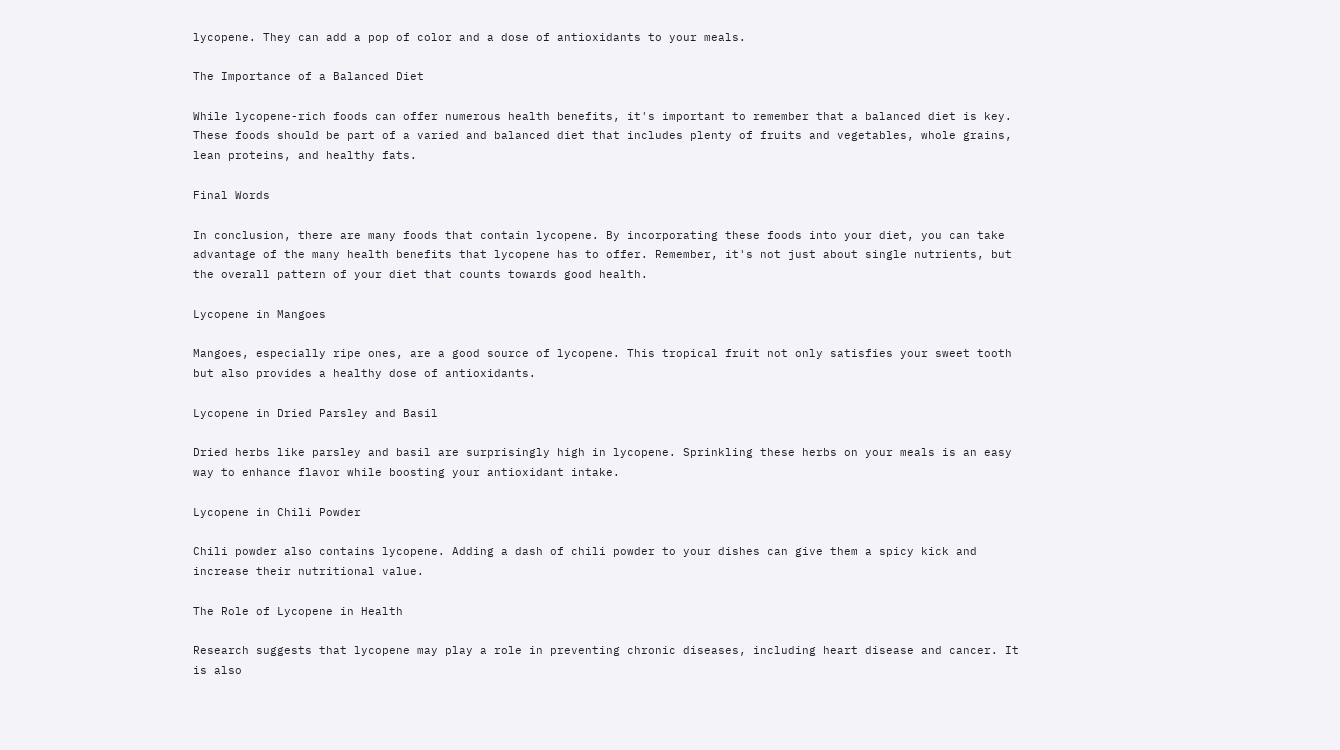lycopene. They can add a pop of color and a dose of antioxidants to your meals.

The Importance of a Balanced Diet

While lycopene-rich foods can offer numerous health benefits, it's important to remember that a balanced diet is key. These foods should be part of a varied and balanced diet that includes plenty of fruits and vegetables, whole grains, lean proteins, and healthy fats.

Final Words

In conclusion, there are many foods that contain lycopene. By incorporating these foods into your diet, you can take advantage of the many health benefits that lycopene has to offer. Remember, it's not just about single nutrients, but the overall pattern of your diet that counts towards good health.

Lycopene in Mangoes

Mangoes, especially ripe ones, are a good source of lycopene. This tropical fruit not only satisfies your sweet tooth but also provides a healthy dose of antioxidants.

Lycopene in Dried Parsley and Basil

Dried herbs like parsley and basil are surprisingly high in lycopene. Sprinkling these herbs on your meals is an easy way to enhance flavor while boosting your antioxidant intake.

Lycopene in Chili Powder

Chili powder also contains lycopene. Adding a dash of chili powder to your dishes can give them a spicy kick and increase their nutritional value.

The Role of Lycopene in Health

Research suggests that lycopene may play a role in preventing chronic diseases, including heart disease and cancer. It is also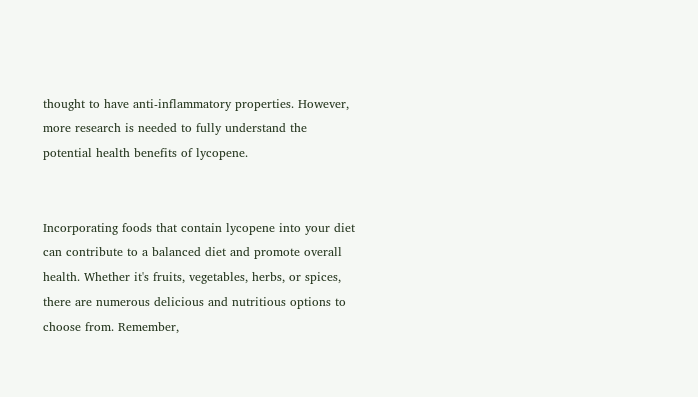thought to have anti-inflammatory properties. However, more research is needed to fully understand the potential health benefits of lycopene.


Incorporating foods that contain lycopene into your diet can contribute to a balanced diet and promote overall health. Whether it's fruits, vegetables, herbs, or spices, there are numerous delicious and nutritious options to choose from. Remember,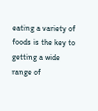eating a variety of foods is the key to getting a wide range of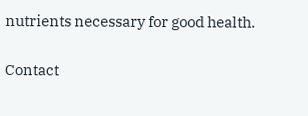nutrients necessary for good health.

Contact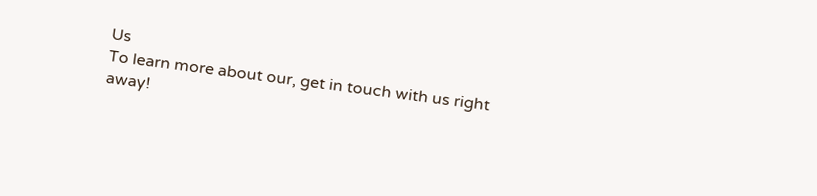Us
To learn more about our, get in touch with us right away!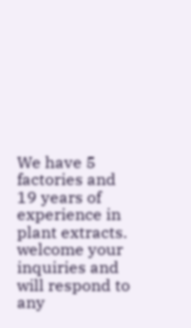We have 5 factories and 19 years of experience in plant extracts. welcome your inquiries and will respond to any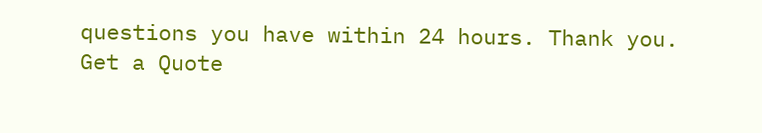questions you have within 24 hours. Thank you.
Get a Quote